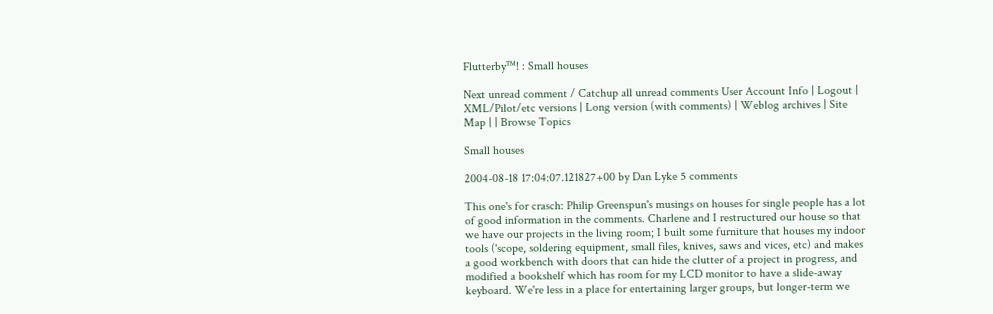Flutterby™! : Small houses

Next unread comment / Catchup all unread comments User Account Info | Logout | XML/Pilot/etc versions | Long version (with comments) | Weblog archives | Site Map | | Browse Topics

Small houses

2004-08-18 17:04:07.121827+00 by Dan Lyke 5 comments

This one's for crasch: Philip Greenspun's musings on houses for single people has a lot of good information in the comments. Charlene and I restructured our house so that we have our projects in the living room; I built some furniture that houses my indoor tools ('scope, soldering equipment, small files, knives, saws and vices, etc) and makes a good workbench with doors that can hide the clutter of a project in progress, and modified a bookshelf which has room for my LCD monitor to have a slide-away keyboard. We're less in a place for entertaining larger groups, but longer-term we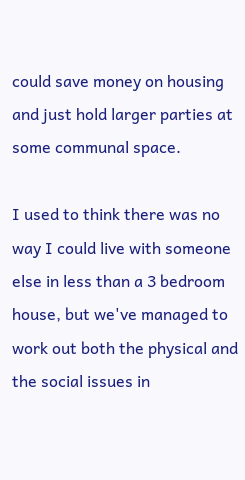could save money on housing and just hold larger parties at some communal space.

I used to think there was no way I could live with someone else in less than a 3 bedroom house, but we've managed to work out both the physical and the social issues in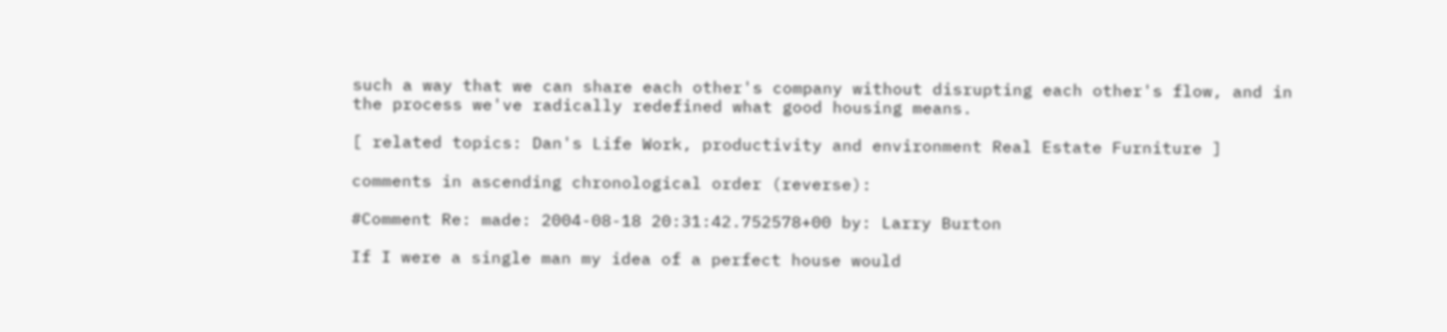such a way that we can share each other's company without disrupting each other's flow, and in the process we've radically redefined what good housing means.

[ related topics: Dan's Life Work, productivity and environment Real Estate Furniture ]

comments in ascending chronological order (reverse):

#Comment Re: made: 2004-08-18 20:31:42.752578+00 by: Larry Burton

If I were a single man my idea of a perfect house would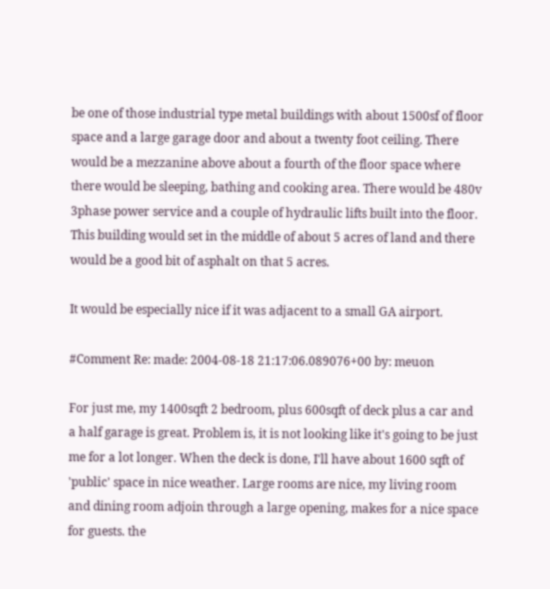be one of those industrial type metal buildings with about 1500sf of floor space and a large garage door and about a twenty foot ceiling. There would be a mezzanine above about a fourth of the floor space where there would be sleeping, bathing and cooking area. There would be 480v 3phase power service and a couple of hydraulic lifts built into the floor. This building would set in the middle of about 5 acres of land and there would be a good bit of asphalt on that 5 acres.

It would be especially nice if it was adjacent to a small GA airport.

#Comment Re: made: 2004-08-18 21:17:06.089076+00 by: meuon

For just me, my 1400sqft 2 bedroom, plus 600sqft of deck plus a car and a half garage is great. Problem is, it is not looking like it's going to be just me for a lot longer. When the deck is done, I'll have about 1600 sqft of 'public' space in nice weather. Large rooms are nice, my living room and dining room adjoin through a large opening, makes for a nice space for guests. the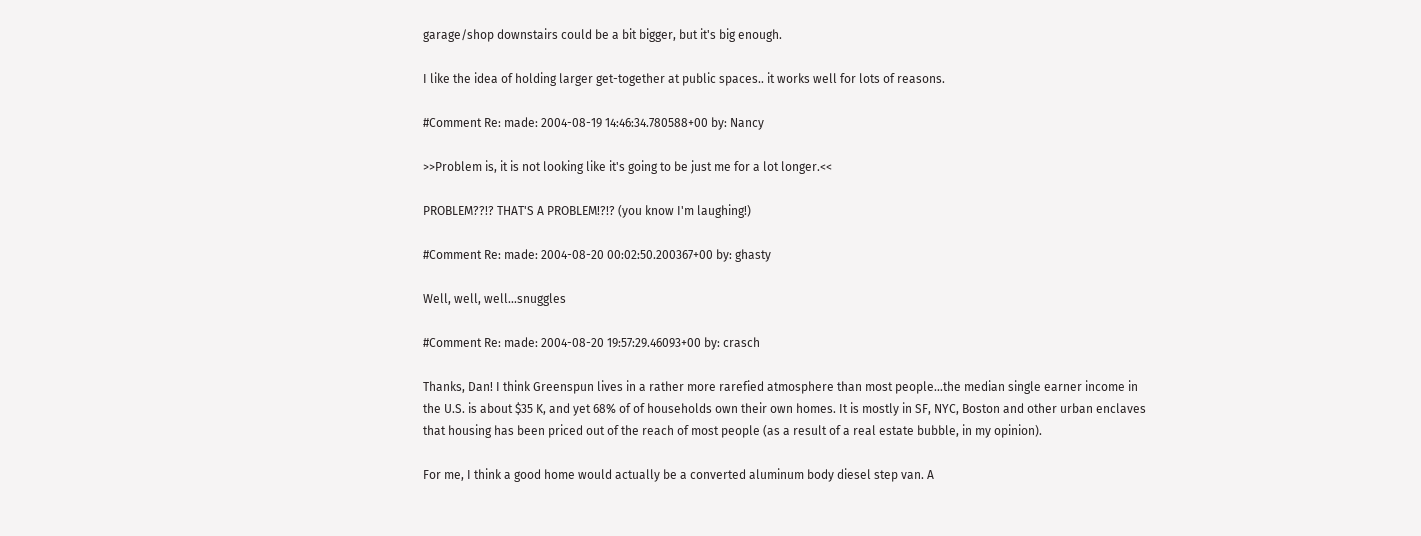garage/shop downstairs could be a bit bigger, but it's big enough.

I like the idea of holding larger get-together at public spaces.. it works well for lots of reasons.

#Comment Re: made: 2004-08-19 14:46:34.780588+00 by: Nancy

>>Problem is, it is not looking like it's going to be just me for a lot longer.<<

PROBLEM??!? THAT'S A PROBLEM!?!? (you know I'm laughing!)

#Comment Re: made: 2004-08-20 00:02:50.200367+00 by: ghasty

Well, well, well...snuggles

#Comment Re: made: 2004-08-20 19:57:29.46093+00 by: crasch

Thanks, Dan! I think Greenspun lives in a rather more rarefied atmosphere than most people...the median single earner income in the U.S. is about $35 K, and yet 68% of of households own their own homes. It is mostly in SF, NYC, Boston and other urban enclaves that housing has been priced out of the reach of most people (as a result of a real estate bubble, in my opinion).

For me, I think a good home would actually be a converted aluminum body diesel step van. A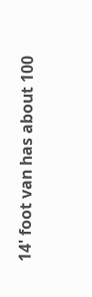14' foot van has about 100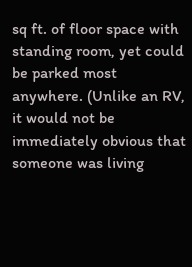sq ft. of floor space with standing room, yet could be parked most anywhere. (Unlike an RV, it would not be immediately obvious that someone was living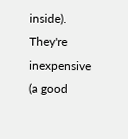inside). They're inexpensive (a good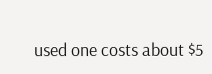used one costs about $5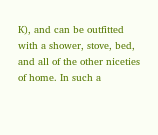K), and can be outfitted with a shower, stove, bed, and all of the other niceties of home. In such a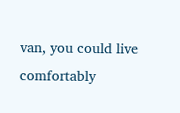van, you could live comfortably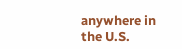anywhere in the U.S.